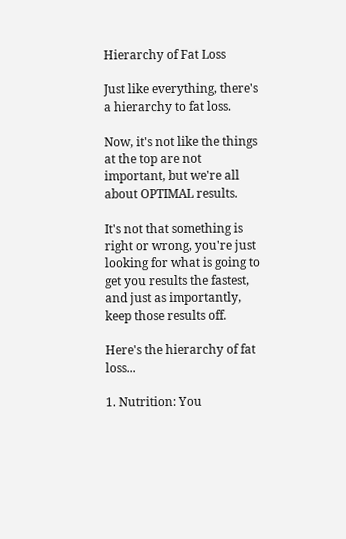Hierarchy of Fat Loss

Just like everything, there's a hierarchy to fat loss.

Now, it's not like the things at the top are not important, but we're all about OPTIMAL results.

It's not that something is right or wrong, you're just looking for what is going to get you results the fastest, and just as importantly, keep those results off.

Here's the hierarchy of fat loss...

1. Nutrition: You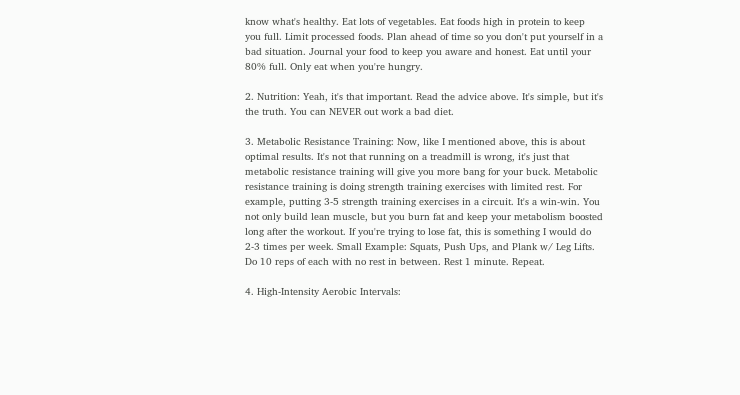know what's healthy. Eat lots of vegetables. Eat foods high in protein to keep you full. Limit processed foods. Plan ahead of time so you don't put yourself in a bad situation. Journal your food to keep you aware and honest. Eat until your 80% full. Only eat when you're hungry.

2. Nutrition: Yeah, it's that important. Read the advice above. It's simple, but it's the truth. You can NEVER out work a bad diet.

3. Metabolic Resistance Training: Now, like I mentioned above, this is about optimal results. It's not that running on a treadmill is wrong, it's just that metabolic resistance training will give you more bang for your buck. Metabolic resistance training is doing strength training exercises with limited rest. For example, putting 3-5 strength training exercises in a circuit. It's a win-win. You not only build lean muscle, but you burn fat and keep your metabolism boosted long after the workout. If you're trying to lose fat, this is something I would do 2-3 times per week. Small Example: Squats, Push Ups, and Plank w/ Leg Lifts. Do 10 reps of each with no rest in between. Rest 1 minute. Repeat.

4. High-Intensity Aerobic Intervals: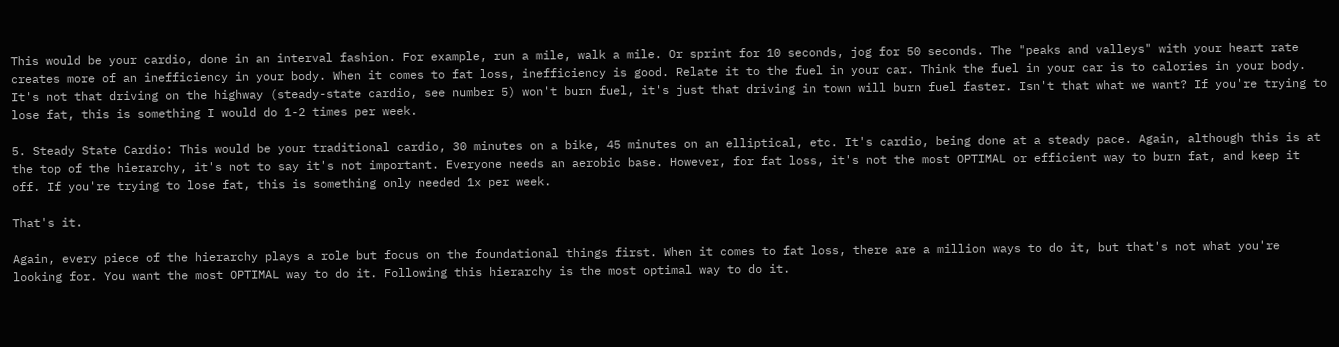This would be your cardio, done in an interval fashion. For example, run a mile, walk a mile. Or sprint for 10 seconds, jog for 50 seconds. The "peaks and valleys" with your heart rate creates more of an inefficiency in your body. When it comes to fat loss, inefficiency is good. Relate it to the fuel in your car. Think the fuel in your car is to calories in your body. It's not that driving on the highway (steady-state cardio, see number 5) won't burn fuel, it's just that driving in town will burn fuel faster. Isn't that what we want? If you're trying to lose fat, this is something I would do 1-2 times per week.

5. Steady State Cardio: This would be your traditional cardio, 30 minutes on a bike, 45 minutes on an elliptical, etc. It's cardio, being done at a steady pace. Again, although this is at the top of the hierarchy, it's not to say it's not important. Everyone needs an aerobic base. However, for fat loss, it's not the most OPTIMAL or efficient way to burn fat, and keep it off. If you're trying to lose fat, this is something only needed 1x per week.

That's it.

Again, every piece of the hierarchy plays a role but focus on the foundational things first. When it comes to fat loss, there are a million ways to do it, but that's not what you're looking for. You want the most OPTIMAL way to do it. Following this hierarchy is the most optimal way to do it.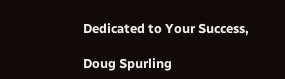Dedicated to Your Success,

Doug Spurling